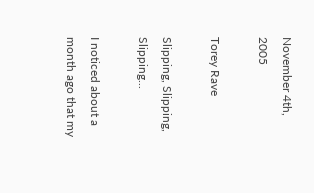November 4th, 2005

Torey Rave

Slipping, Slipping, Slipping...

I noticed about a month ago that my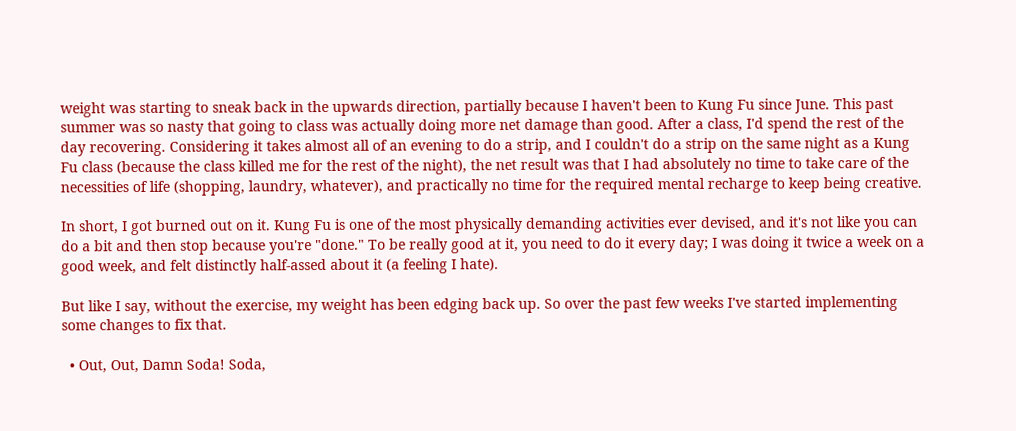weight was starting to sneak back in the upwards direction, partially because I haven't been to Kung Fu since June. This past summer was so nasty that going to class was actually doing more net damage than good. After a class, I'd spend the rest of the day recovering. Considering it takes almost all of an evening to do a strip, and I couldn't do a strip on the same night as a Kung Fu class (because the class killed me for the rest of the night), the net result was that I had absolutely no time to take care of the necessities of life (shopping, laundry, whatever), and practically no time for the required mental recharge to keep being creative.

In short, I got burned out on it. Kung Fu is one of the most physically demanding activities ever devised, and it's not like you can do a bit and then stop because you're "done." To be really good at it, you need to do it every day; I was doing it twice a week on a good week, and felt distinctly half-assed about it (a feeling I hate).

But like I say, without the exercise, my weight has been edging back up. So over the past few weeks I've started implementing some changes to fix that.

  • Out, Out, Damn Soda! Soda,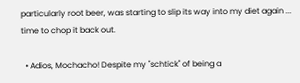particularly root beer, was starting to slip its way into my diet again ... time to chop it back out.

  • Adios, Mochacho! Despite my "schtick" of being a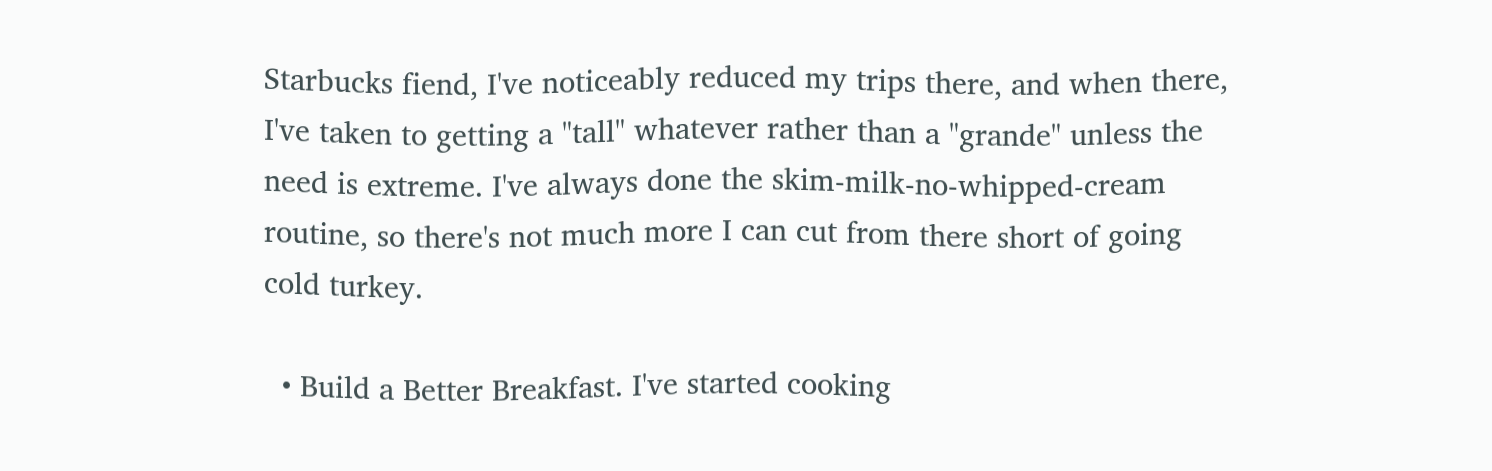Starbucks fiend, I've noticeably reduced my trips there, and when there, I've taken to getting a "tall" whatever rather than a "grande" unless the need is extreme. I've always done the skim-milk-no-whipped-cream routine, so there's not much more I can cut from there short of going cold turkey.

  • Build a Better Breakfast. I've started cooking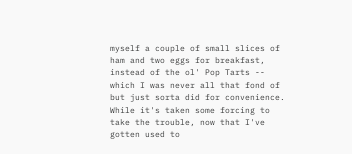myself a couple of small slices of ham and two eggs for breakfast, instead of the ol' Pop Tarts -- which I was never all that fond of but just sorta did for convenience. While it's taken some forcing to take the trouble, now that I've gotten used to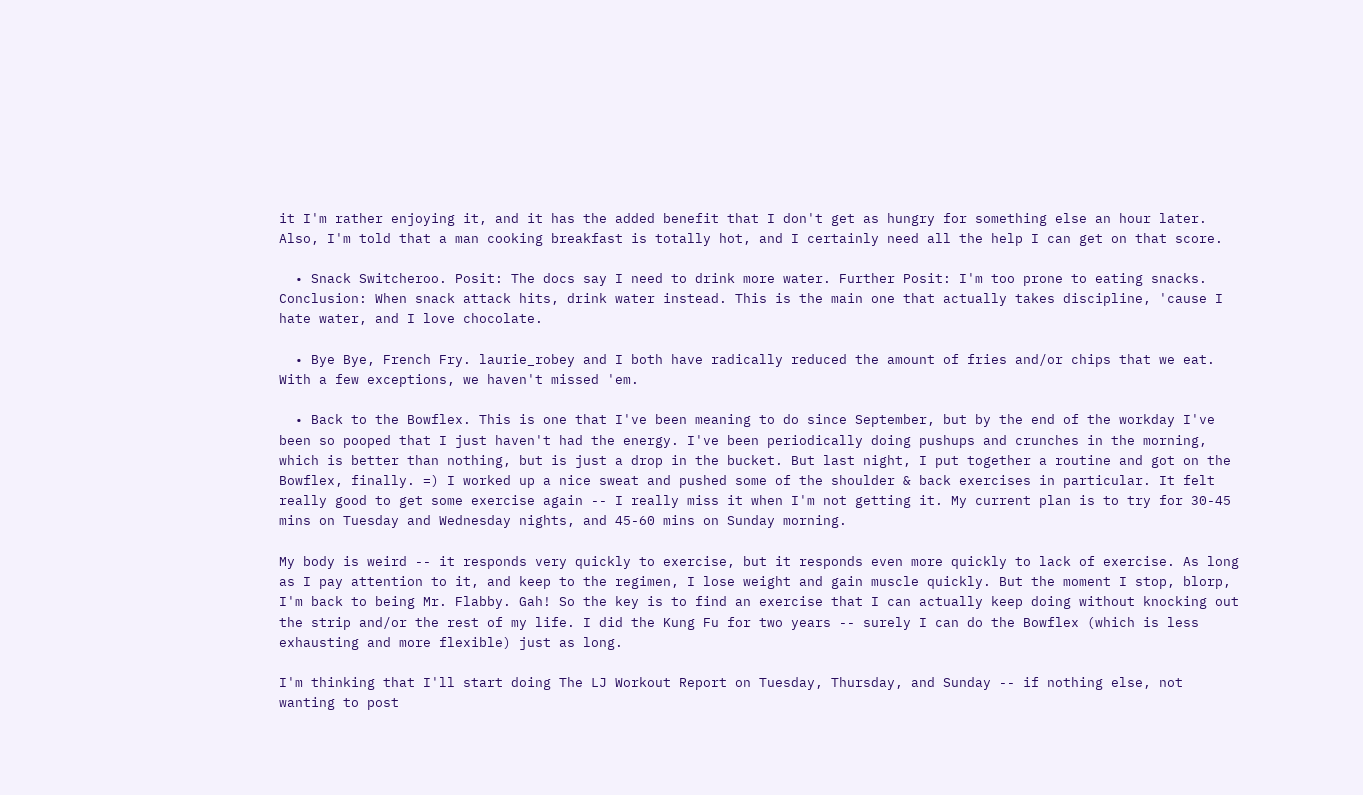it I'm rather enjoying it, and it has the added benefit that I don't get as hungry for something else an hour later. Also, I'm told that a man cooking breakfast is totally hot, and I certainly need all the help I can get on that score.

  • Snack Switcheroo. Posit: The docs say I need to drink more water. Further Posit: I'm too prone to eating snacks. Conclusion: When snack attack hits, drink water instead. This is the main one that actually takes discipline, 'cause I hate water, and I love chocolate.

  • Bye Bye, French Fry. laurie_robey and I both have radically reduced the amount of fries and/or chips that we eat. With a few exceptions, we haven't missed 'em.

  • Back to the Bowflex. This is one that I've been meaning to do since September, but by the end of the workday I've been so pooped that I just haven't had the energy. I've been periodically doing pushups and crunches in the morning, which is better than nothing, but is just a drop in the bucket. But last night, I put together a routine and got on the Bowflex, finally. =) I worked up a nice sweat and pushed some of the shoulder & back exercises in particular. It felt really good to get some exercise again -- I really miss it when I'm not getting it. My current plan is to try for 30-45 mins on Tuesday and Wednesday nights, and 45-60 mins on Sunday morning.

My body is weird -- it responds very quickly to exercise, but it responds even more quickly to lack of exercise. As long as I pay attention to it, and keep to the regimen, I lose weight and gain muscle quickly. But the moment I stop, blorp, I'm back to being Mr. Flabby. Gah! So the key is to find an exercise that I can actually keep doing without knocking out the strip and/or the rest of my life. I did the Kung Fu for two years -- surely I can do the Bowflex (which is less exhausting and more flexible) just as long.

I'm thinking that I'll start doing The LJ Workout Report on Tuesday, Thursday, and Sunday -- if nothing else, not wanting to post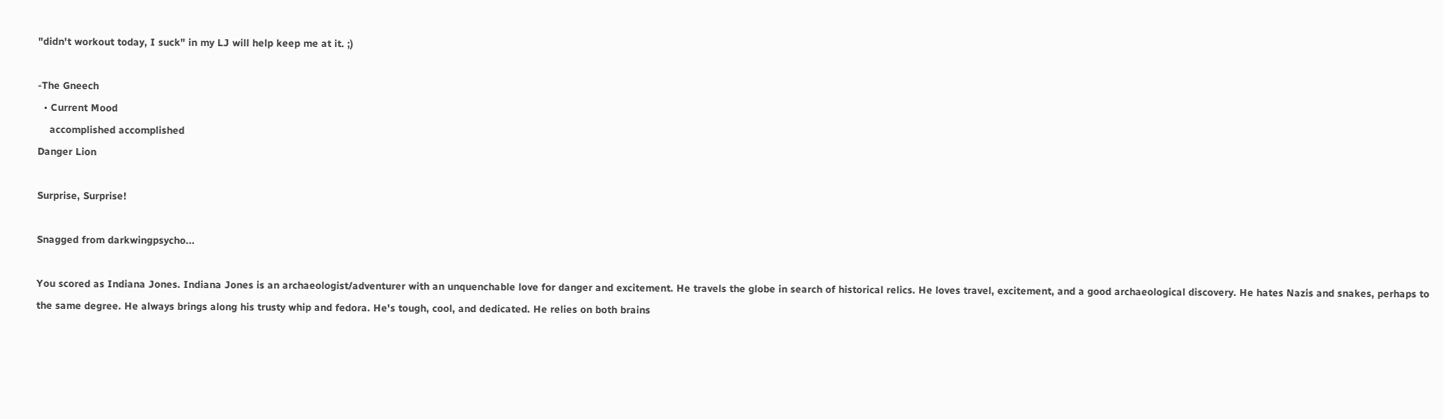"didn't workout today, I suck" in my LJ will help keep me at it. ;)

-The Gneech
  • Current Mood
    accomplished accomplished
Danger Lion

Surprise, Surprise!

Snagged from darkwingpsycho...

You scored as Indiana Jones. Indiana Jones is an archaeologist/adventurer with an unquenchable love for danger and excitement. He travels the globe in search of historical relics. He loves travel, excitement, and a good archaeological discovery. He hates Nazis and snakes, perhaps to the same degree. He always brings along his trusty whip and fedora. He's tough, cool, and dedicated. He relies on both brains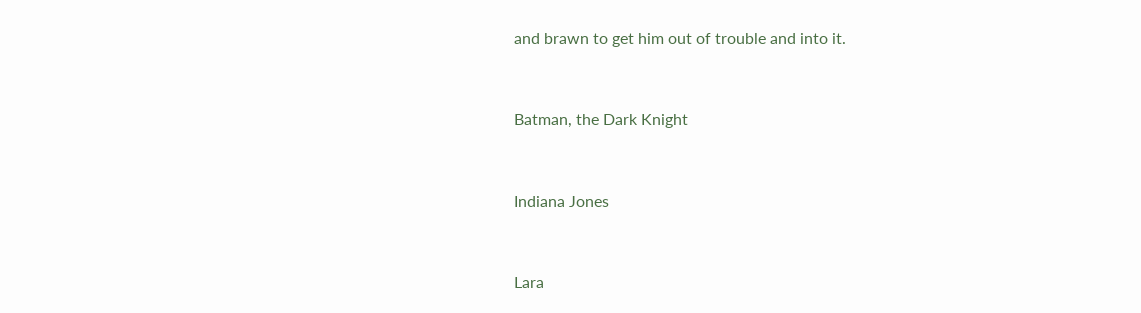and brawn to get him out of trouble and into it.


Batman, the Dark Knight


Indiana Jones


Lara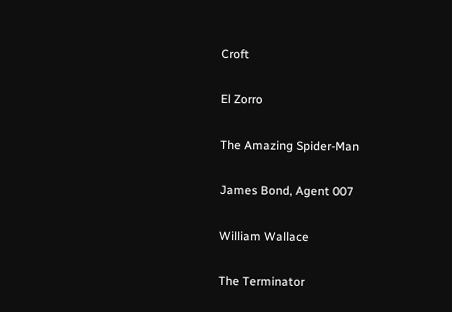Croft


El Zorro


The Amazing Spider-Man


James Bond, Agent 007


William Wallace


The Terminator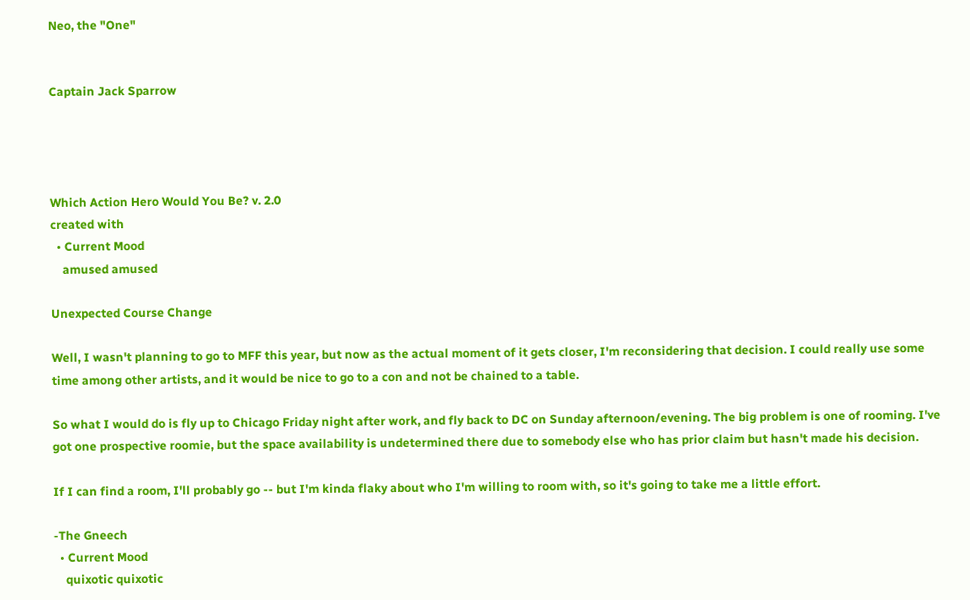Neo, the "One"


Captain Jack Sparrow




Which Action Hero Would You Be? v. 2.0
created with
  • Current Mood
    amused amused

Unexpected Course Change

Well, I wasn't planning to go to MFF this year, but now as the actual moment of it gets closer, I'm reconsidering that decision. I could really use some time among other artists, and it would be nice to go to a con and not be chained to a table.

So what I would do is fly up to Chicago Friday night after work, and fly back to DC on Sunday afternoon/evening. The big problem is one of rooming. I've got one prospective roomie, but the space availability is undetermined there due to somebody else who has prior claim but hasn't made his decision.

If I can find a room, I'll probably go -- but I'm kinda flaky about who I'm willing to room with, so it's going to take me a little effort.

-The Gneech
  • Current Mood
    quixotic quixotic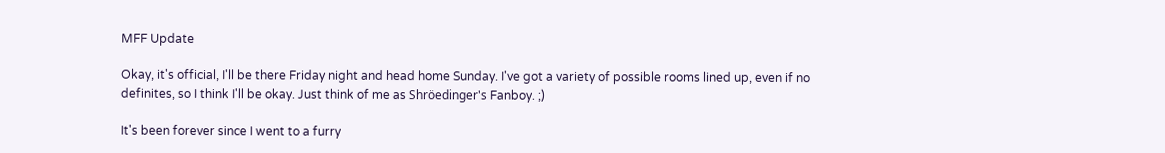MFF Update

Okay, it's official, I'll be there Friday night and head home Sunday. I've got a variety of possible rooms lined up, even if no definites, so I think I'll be okay. Just think of me as Shröedinger's Fanboy. ;)

It's been forever since I went to a furry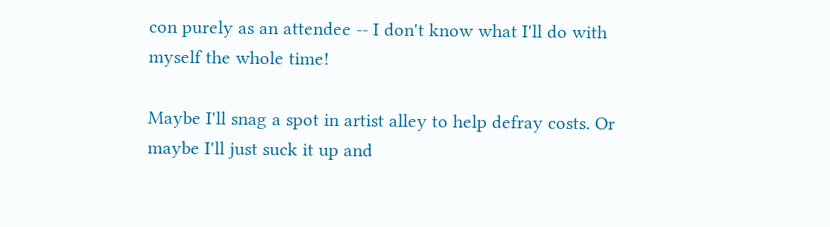con purely as an attendee -- I don't know what I'll do with myself the whole time!

Maybe I'll snag a spot in artist alley to help defray costs. Or maybe I'll just suck it up and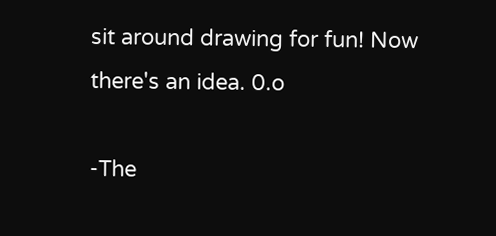sit around drawing for fun! Now there's an idea. 0.o

-The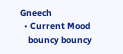Gneech
  • Current Mood
    bouncy bouncy